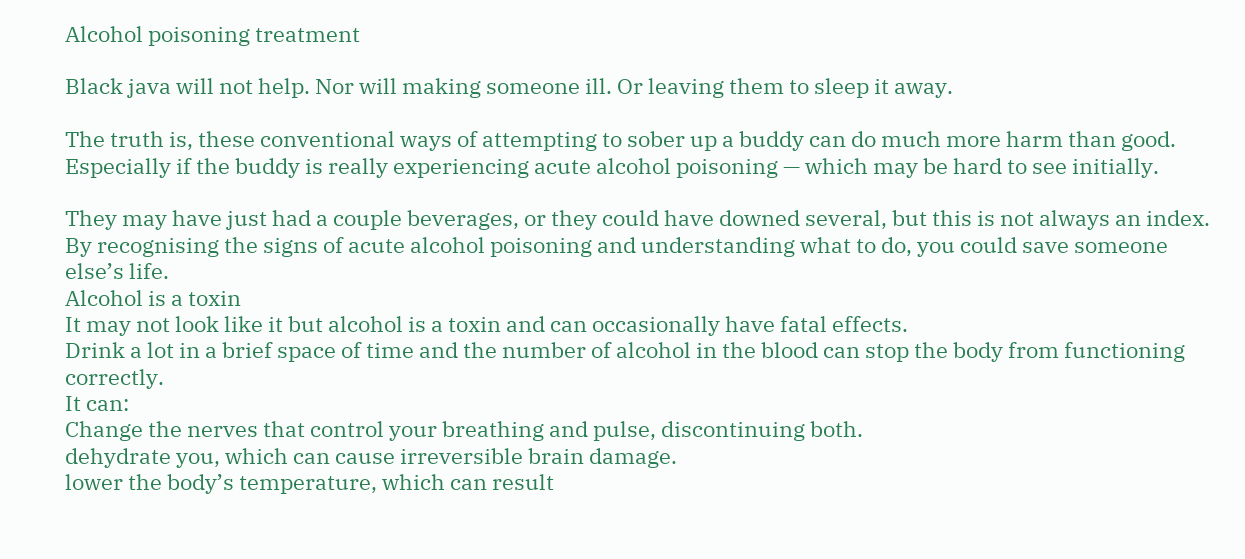Alcohol poisoning treatment

Black java will not help. Nor will making someone ill. Or leaving them to sleep it away.

The truth is, these conventional ways of attempting to sober up a buddy can do much more harm than good. Especially if the buddy is really experiencing acute alcohol poisoning — which may be hard to see initially.

They may have just had a couple beverages, or they could have downed several, but this is not always an index. By recognising the signs of acute alcohol poisoning and understanding what to do, you could save someone else’s life.
Alcohol is a toxin
It may not look like it but alcohol is a toxin and can occasionally have fatal effects.
Drink a lot in a brief space of time and the number of alcohol in the blood can stop the body from functioning correctly.
It can:
Change the nerves that control your breathing and pulse, discontinuing both.
dehydrate you, which can cause irreversible brain damage.
lower the body’s temperature, which can result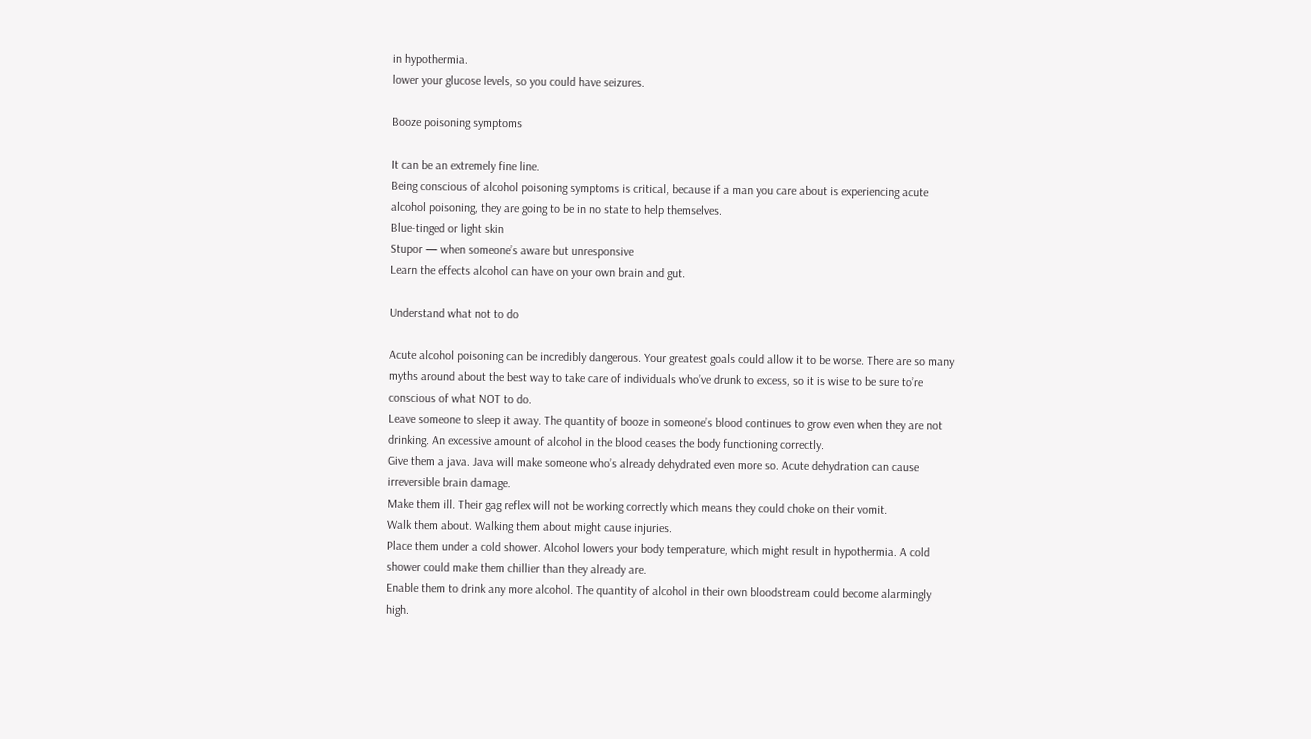in hypothermia.
lower your glucose levels, so you could have seizures.

Booze poisoning symptoms

It can be an extremely fine line.
Being conscious of alcohol poisoning symptoms is critical, because if a man you care about is experiencing acute alcohol poisoning, they are going to be in no state to help themselves.
Blue-tinged or light skin
Stupor — when someone’s aware but unresponsive
Learn the effects alcohol can have on your own brain and gut.

Understand what not to do

Acute alcohol poisoning can be incredibly dangerous. Your greatest goals could allow it to be worse. There are so many myths around about the best way to take care of individuals who’ve drunk to excess, so it is wise to be sure to’re conscious of what NOT to do.
Leave someone to sleep it away. The quantity of booze in someone’s blood continues to grow even when they are not drinking. An excessive amount of alcohol in the blood ceases the body functioning correctly.
Give them a java. Java will make someone who’s already dehydrated even more so. Acute dehydration can cause irreversible brain damage.
Make them ill. Their gag reflex will not be working correctly which means they could choke on their vomit.
Walk them about. Walking them about might cause injuries.
Place them under a cold shower. Alcohol lowers your body temperature, which might result in hypothermia. A cold shower could make them chillier than they already are.
Enable them to drink any more alcohol. The quantity of alcohol in their own bloodstream could become alarmingly high.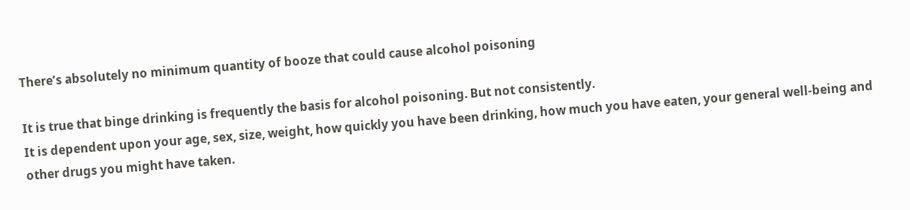There’s absolutely no minimum quantity of booze that could cause alcohol poisoning

It is true that binge drinking is frequently the basis for alcohol poisoning. But not consistently.
It is dependent upon your age, sex, size, weight, how quickly you have been drinking, how much you have eaten, your general well-being and other drugs you might have taken.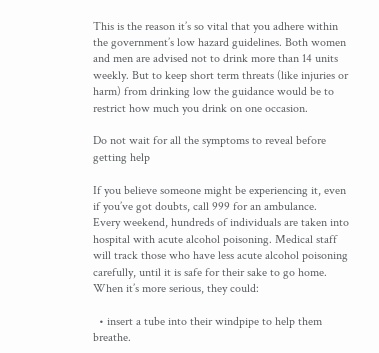This is the reason it’s so vital that you adhere within the government’s low hazard guidelines. Both women and men are advised not to drink more than 14 units weekly. But to keep short term threats (like injuries or harm) from drinking low the guidance would be to restrict how much you drink on one occasion.

Do not wait for all the symptoms to reveal before getting help

If you believe someone might be experiencing it, even if you’ve got doubts, call 999 for an ambulance.
Every weekend, hundreds of individuals are taken into hospital with acute alcohol poisoning. Medical staff will track those who have less acute alcohol poisoning carefully, until it is safe for their sake to go home. When it’s more serious, they could:

  • insert a tube into their windpipe to help them breathe.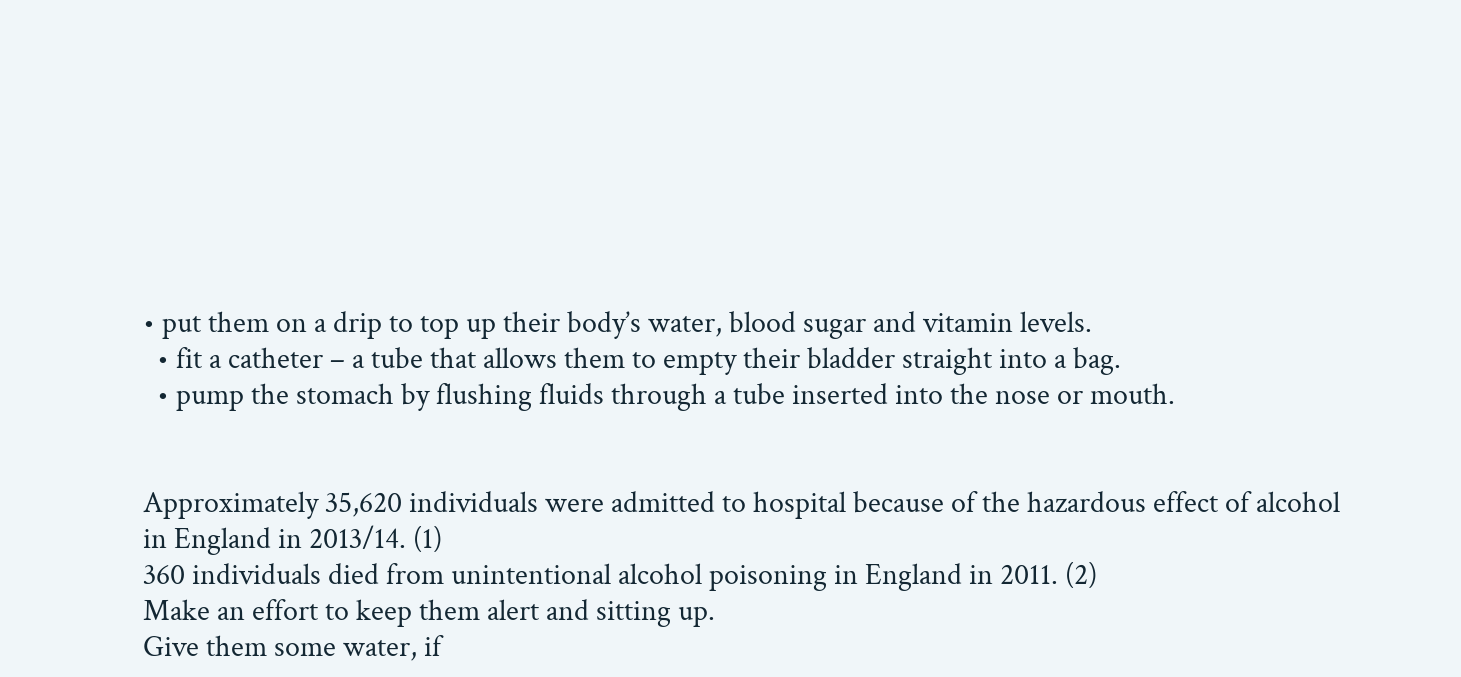• put them on a drip to top up their body’s water, blood sugar and vitamin levels.
  • fit a catheter – a tube that allows them to empty their bladder straight into a bag.
  • pump the stomach by flushing fluids through a tube inserted into the nose or mouth.


Approximately 35,620 individuals were admitted to hospital because of the hazardous effect of alcohol in England in 2013/14. (1)
360 individuals died from unintentional alcohol poisoning in England in 2011. (2)
Make an effort to keep them alert and sitting up.
Give them some water, if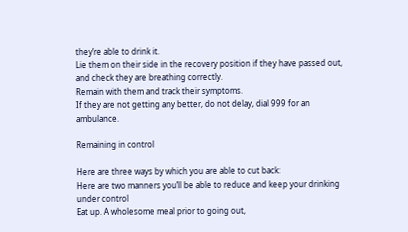they’re able to drink it.
Lie them on their side in the recovery position if they have passed out, and check they are breathing correctly.
Remain with them and track their symptoms.
If they are not getting any better, do not delay, dial 999 for an ambulance.

Remaining in control

Here are three ways by which you are able to cut back:
Here are two manners you’ll be able to reduce and keep your drinking under control
Eat up. A wholesome meal prior to going out,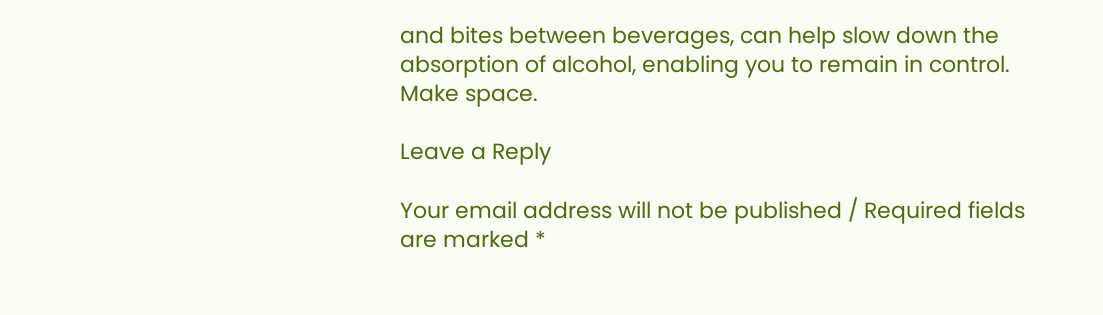and bites between beverages, can help slow down the absorption of alcohol, enabling you to remain in control.
Make space.

Leave a Reply

Your email address will not be published / Required fields are marked *